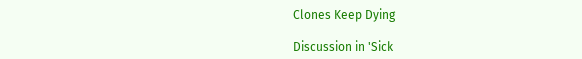Clones Keep Dying

Discussion in 'Sick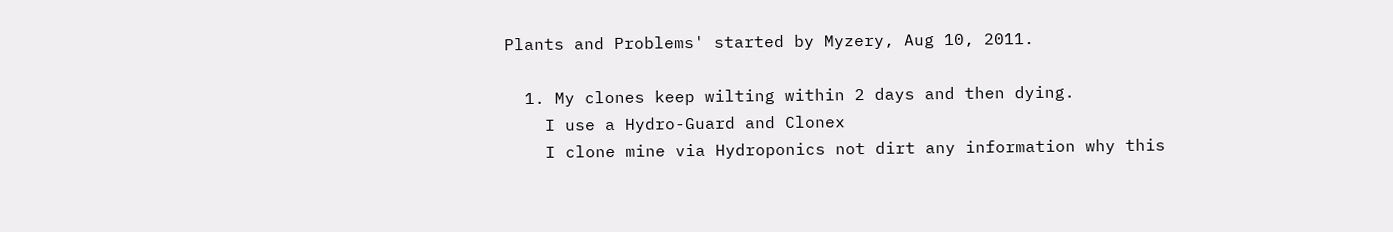Plants and Problems' started by Myzery, Aug 10, 2011.

  1. My clones keep wilting within 2 days and then dying.
    I use a Hydro-Guard and Clonex
    I clone mine via Hydroponics not dirt any information why this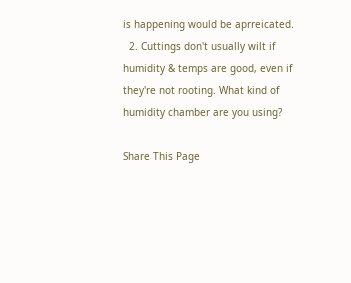is happening would be aprreicated.
  2. Cuttings don't usually wilt if humidity & temps are good, even if they're not rooting. What kind of humidity chamber are you using?

Share This Page